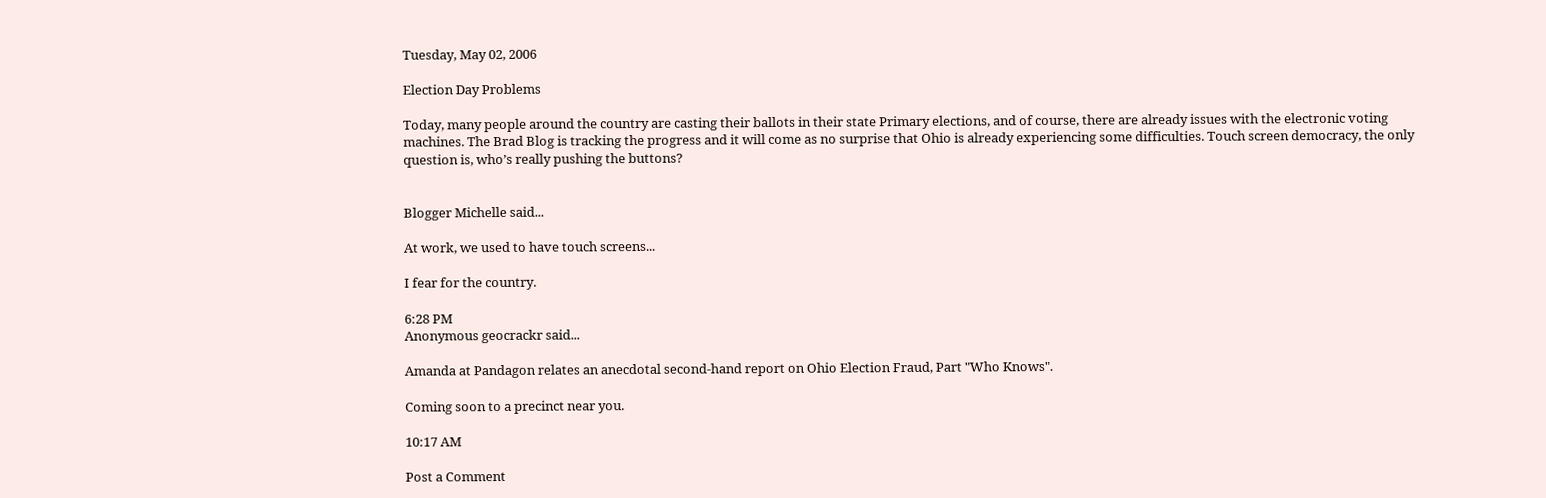Tuesday, May 02, 2006

Election Day Problems

Today, many people around the country are casting their ballots in their state Primary elections, and of course, there are already issues with the electronic voting machines. The Brad Blog is tracking the progress and it will come as no surprise that Ohio is already experiencing some difficulties. Touch screen democracy, the only question is, who’s really pushing the buttons?


Blogger Michelle said...

At work, we used to have touch screens...

I fear for the country.

6:28 PM
Anonymous geocrackr said...

Amanda at Pandagon relates an anecdotal second-hand report on Ohio Election Fraud, Part "Who Knows".

Coming soon to a precinct near you.

10:17 AM

Post a Comment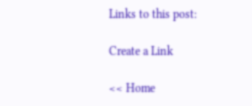Links to this post:

Create a Link

<< Home